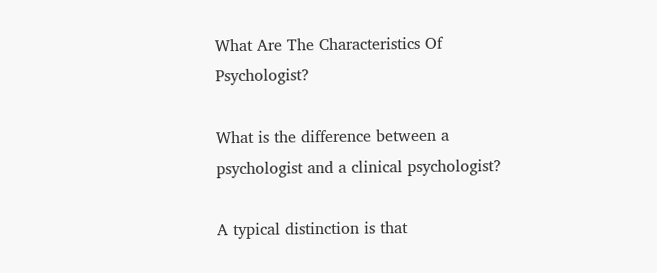What Are The Characteristics Of Psychologist?

What is the difference between a psychologist and a clinical psychologist?

A typical distinction is that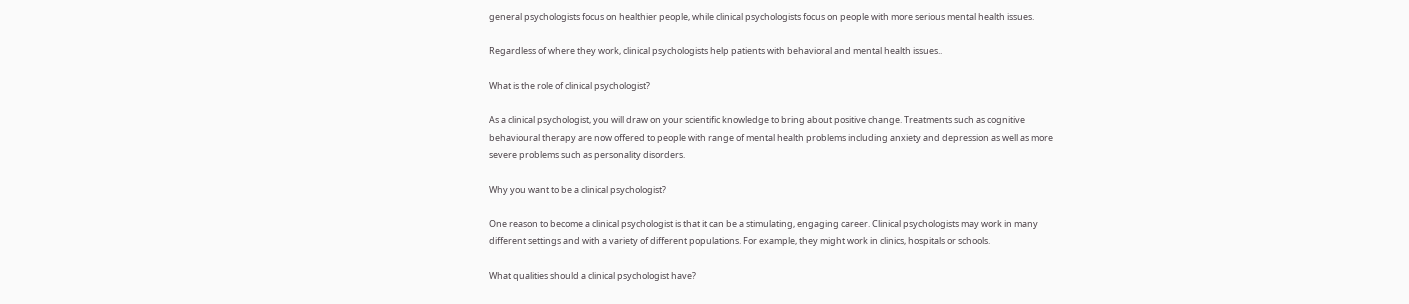general psychologists focus on healthier people, while clinical psychologists focus on people with more serious mental health issues.

Regardless of where they work, clinical psychologists help patients with behavioral and mental health issues..

What is the role of clinical psychologist?

As a clinical psychologist, you will draw on your scientific knowledge to bring about positive change. Treatments such as cognitive behavioural therapy are now offered to people with range of mental health problems including anxiety and depression as well as more severe problems such as personality disorders.

Why you want to be a clinical psychologist?

One reason to become a clinical psychologist is that it can be a stimulating, engaging career. Clinical psychologists may work in many different settings and with a variety of different populations. For example, they might work in clinics, hospitals or schools.

What qualities should a clinical psychologist have?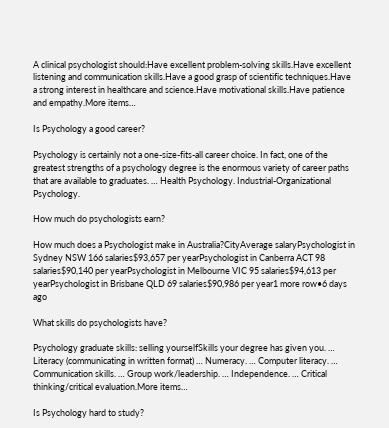A clinical psychologist should:Have excellent problem-solving skills.Have excellent listening and communication skills.Have a good grasp of scientific techniques.Have a strong interest in healthcare and science.Have motivational skills.Have patience and empathy.More items…

Is Psychology a good career?

Psychology is certainly not a one-size-fits-all career choice. In fact, one of the greatest strengths of a psychology degree is the enormous variety of career paths that are available to graduates. … Health Psychology. Industrial-Organizational Psychology.

How much do psychologists earn?

How much does a Psychologist make in Australia?CityAverage salaryPsychologist in Sydney NSW 166 salaries$93,657 per yearPsychologist in Canberra ACT 98 salaries$90,140 per yearPsychologist in Melbourne VIC 95 salaries$94,613 per yearPsychologist in Brisbane QLD 69 salaries$90,986 per year1 more row•6 days ago

What skills do psychologists have?

Psychology graduate skills: selling yourselfSkills your degree has given you. … Literacy (communicating in written format) … Numeracy. … Computer literacy. … Communication skills. … Group work/leadership. … Independence. … Critical thinking/critical evaluation.More items…

Is Psychology hard to study?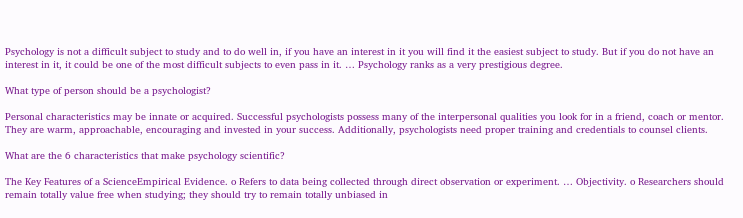Psychology is not a difficult subject to study and to do well in, if you have an interest in it you will find it the easiest subject to study. But if you do not have an interest in it, it could be one of the most difficult subjects to even pass in it. … Psychology ranks as a very prestigious degree.

What type of person should be a psychologist?

Personal characteristics may be innate or acquired. Successful psychologists possess many of the interpersonal qualities you look for in a friend, coach or mentor. They are warm, approachable, encouraging and invested in your success. Additionally, psychologists need proper training and credentials to counsel clients.

What are the 6 characteristics that make psychology scientific?

The Key Features of a ScienceEmpirical Evidence. o Refers to data being collected through direct observation or experiment. … Objectivity. o Researchers should remain totally value free when studying; they should try to remain totally unbiased in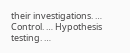their investigations. … Control. … Hypothesis testing. …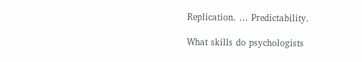Replication. … Predictability.

What skills do psychologists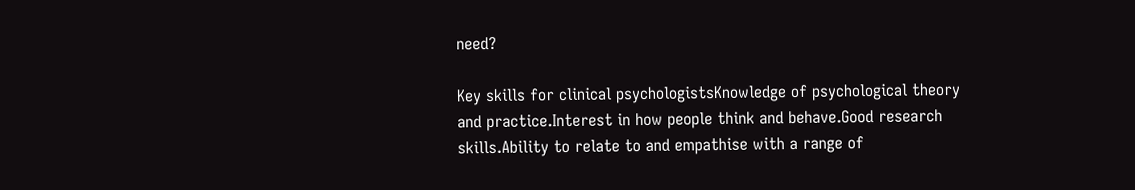need?

Key skills for clinical psychologistsKnowledge of psychological theory and practice.Interest in how people think and behave.Good research skills.Ability to relate to and empathise with a range of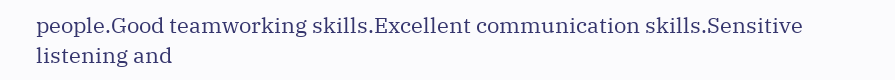people.Good teamworking skills.Excellent communication skills.Sensitive listening and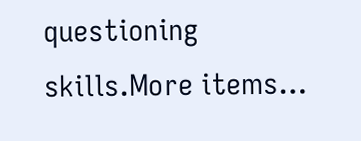questioning skills.More items…